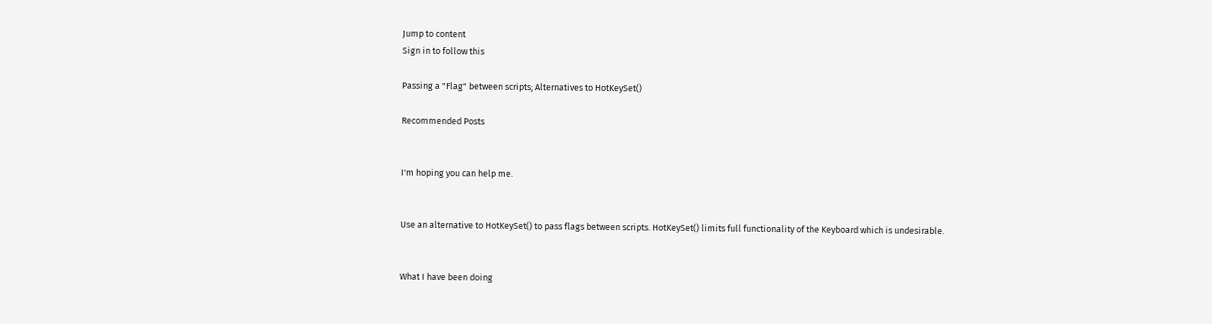Jump to content
Sign in to follow this

Passing a "Flag" between scripts; Alternatives to HotKeySet()

Recommended Posts


I'm hoping you can help me.


Use an alternative to HotKeySet() to pass flags between scripts. HotKeySet() limits full functionality of the Keyboard which is undesirable.


What I have been doing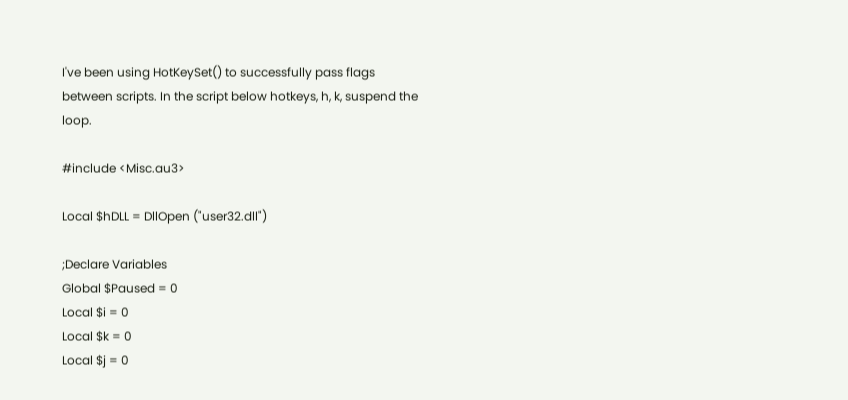I've been using HotKeySet() to successfully pass flags between scripts. In the script below hotkeys, h, k, suspend the loop.

#include <Misc.au3>

Local $hDLL = DllOpen ("user32.dll")

;Declare Variables
Global $Paused = 0
Local $i = 0
Local $k = 0
Local $j = 0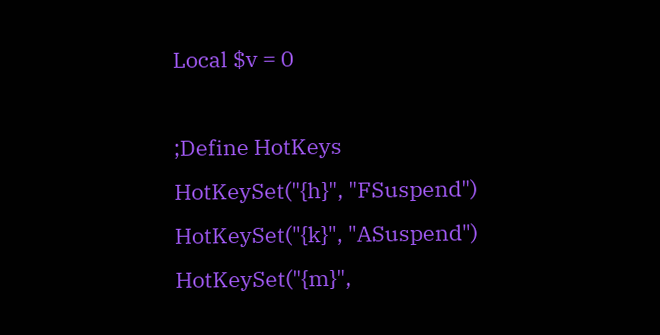Local $v = 0

;Define HotKeys
HotKeySet("{h}", "FSuspend")
HotKeySet("{k}", "ASuspend")
HotKeySet("{m}",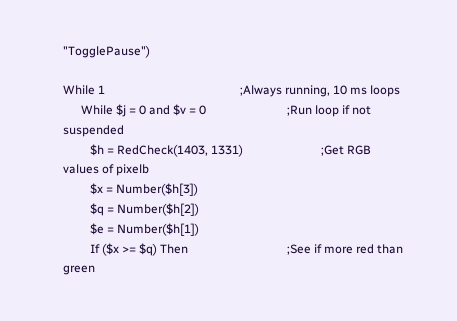"TogglePause")

While 1                                             ;Always running, 10 ms loops
      While $j = 0 and $v = 0                           ;Run loop if not suspended
         $h = RedCheck(1403, 1331)                          ;Get RGB values of pixelb
         $x = Number($h[3])
         $q = Number($h[2])
         $e = Number($h[1])
         If ($x >= $q) Then                                 ;See if more red than green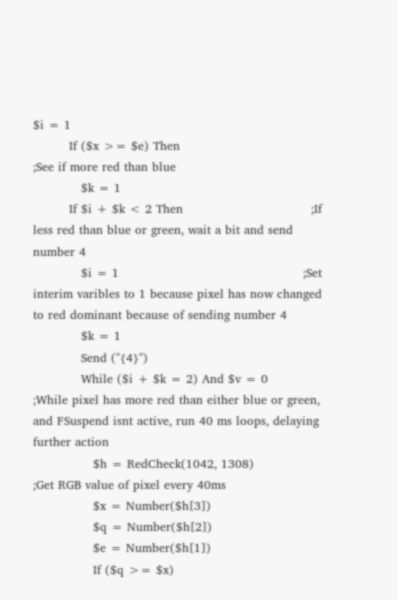$i = 1
         If ($x >= $e) Then                                 ;See if more red than blue
            $k = 1
         If $i + $k < 2 Then                                ;If less red than blue or green, wait a bit and send number 4
            $i = 1                                              ;Set interim varibles to 1 because pixel has now changed to red dominant because of sending number 4
            $k = 1
            Send ("{4}")
            While ($i + $k = 2) And $v = 0                      ;While pixel has more red than either blue or green, and FSuspend isnt active, run 40 ms loops, delaying further action
               $h = RedCheck(1042, 1308)                            ;Get RGB value of pixel every 40ms
               $x = Number($h[3])
               $q = Number($h[2])
               $e = Number($h[1])
               If ($q >= $x)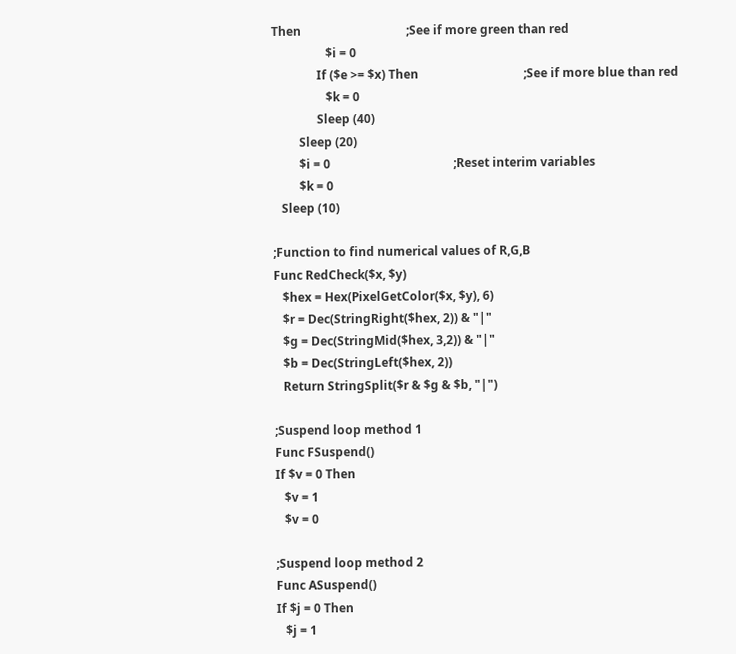Then                                   ;See if more green than red
                  $i = 0
               If ($e >= $x) Then                                   ;See if more blue than red
                  $k = 0
               Sleep (40)
         Sleep (20)
         $i = 0                                         ;Reset interim variables
         $k = 0
   Sleep (10)

;Function to find numerical values of R,G,B
Func RedCheck($x, $y)
   $hex = Hex(PixelGetColor($x, $y), 6)
   $r = Dec(StringRight($hex, 2)) & "|"
   $g = Dec(StringMid($hex, 3,2)) & "|"
   $b = Dec(StringLeft($hex, 2))
   Return StringSplit($r & $g & $b, "|")

;Suspend loop method 1
Func FSuspend()
If $v = 0 Then
   $v = 1
   $v = 0

;Suspend loop method 2
Func ASuspend()
If $j = 0 Then
   $j = 1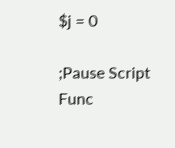$j = 0

;Pause Script
Func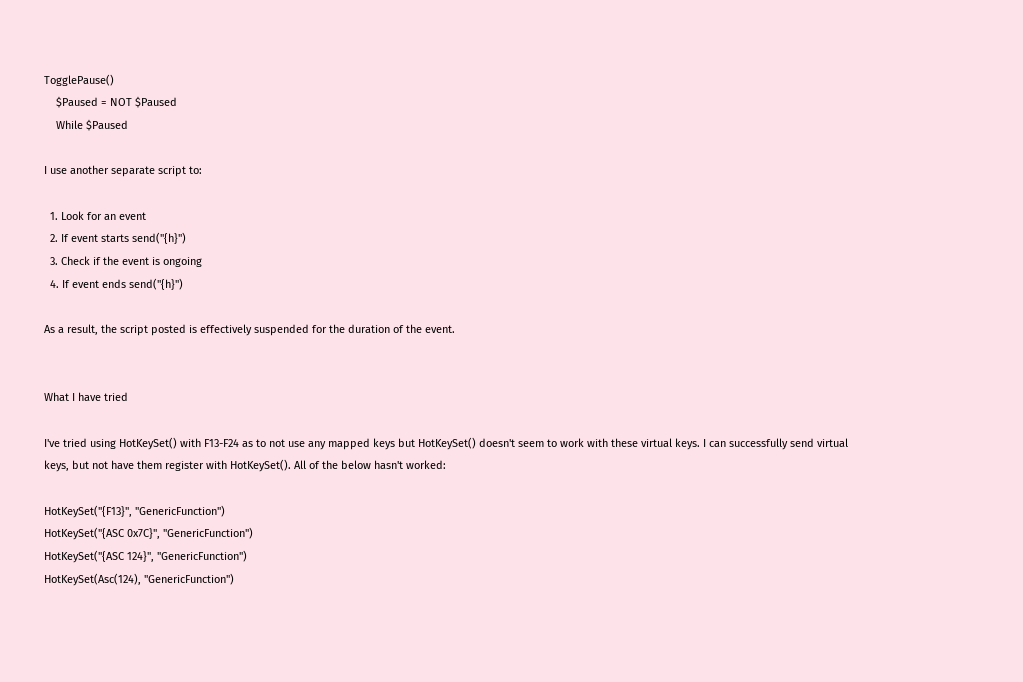TogglePause()
    $Paused = NOT $Paused
    While $Paused

I use another separate script to:

  1. Look for an event
  2. If event starts send("{h}")
  3. Check if the event is ongoing
  4. If event ends send("{h}")

As a result, the script posted is effectively suspended for the duration of the event.


What I have tried

I've tried using HotKeySet() with F13-F24 as to not use any mapped keys but HotKeySet() doesn't seem to work with these virtual keys. I can successfully send virtual keys, but not have them register with HotKeySet(). All of the below hasn't worked:

HotKeySet("{F13}", "GenericFunction")
HotKeySet("{ASC 0x7C}", "GenericFunction")
HotKeySet("{ASC 124}", "GenericFunction")
HotKeySet(Asc(124), "GenericFunction")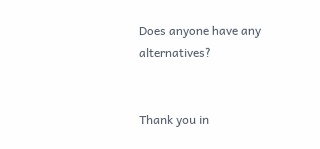Does anyone have any alternatives?


Thank you in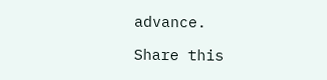advance.

Share this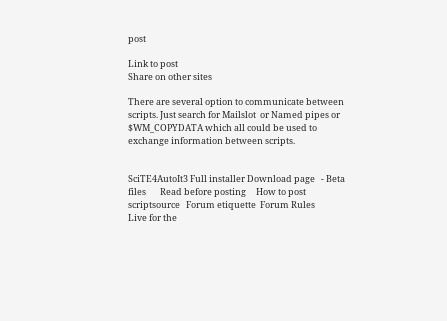post

Link to post
Share on other sites

There are several option to communicate between scripts. Just search for Mailslot  or Named pipes or $WM_COPYDATA which all could be used to exchange information between scripts.


SciTE4AutoIt3 Full installer Download page   - Beta files       Read before posting     How to post scriptsource   Forum etiquette  Forum Rules
Live for the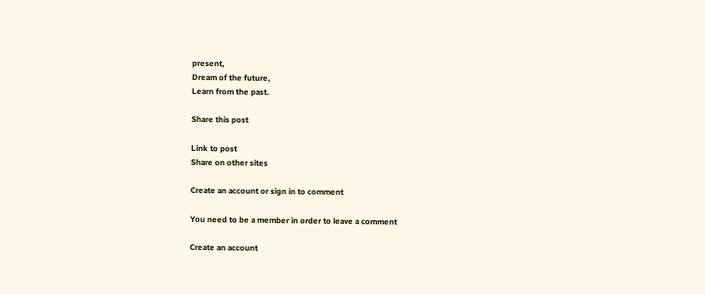present,
Dream of the future,
Learn from the past.

Share this post

Link to post
Share on other sites

Create an account or sign in to comment

You need to be a member in order to leave a comment

Create an account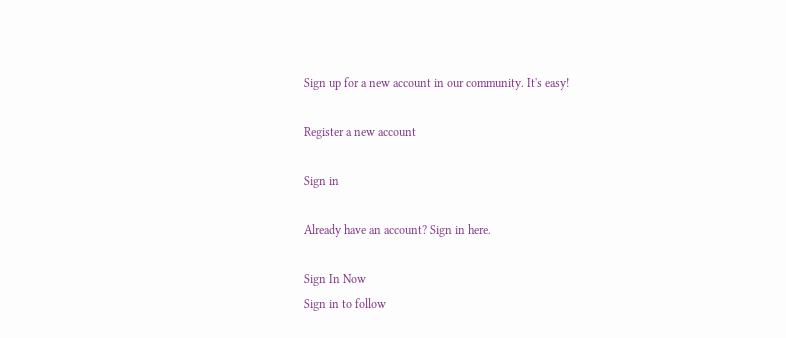Sign up for a new account in our community. It's easy!

Register a new account

Sign in

Already have an account? Sign in here.

Sign In Now
Sign in to follow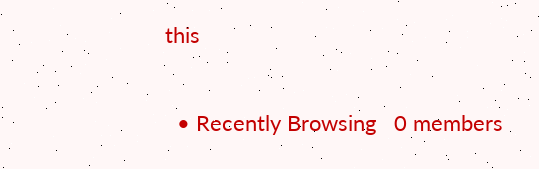this

  • Recently Browsing   0 members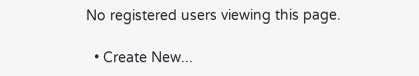No registered users viewing this page.

  • Create New...